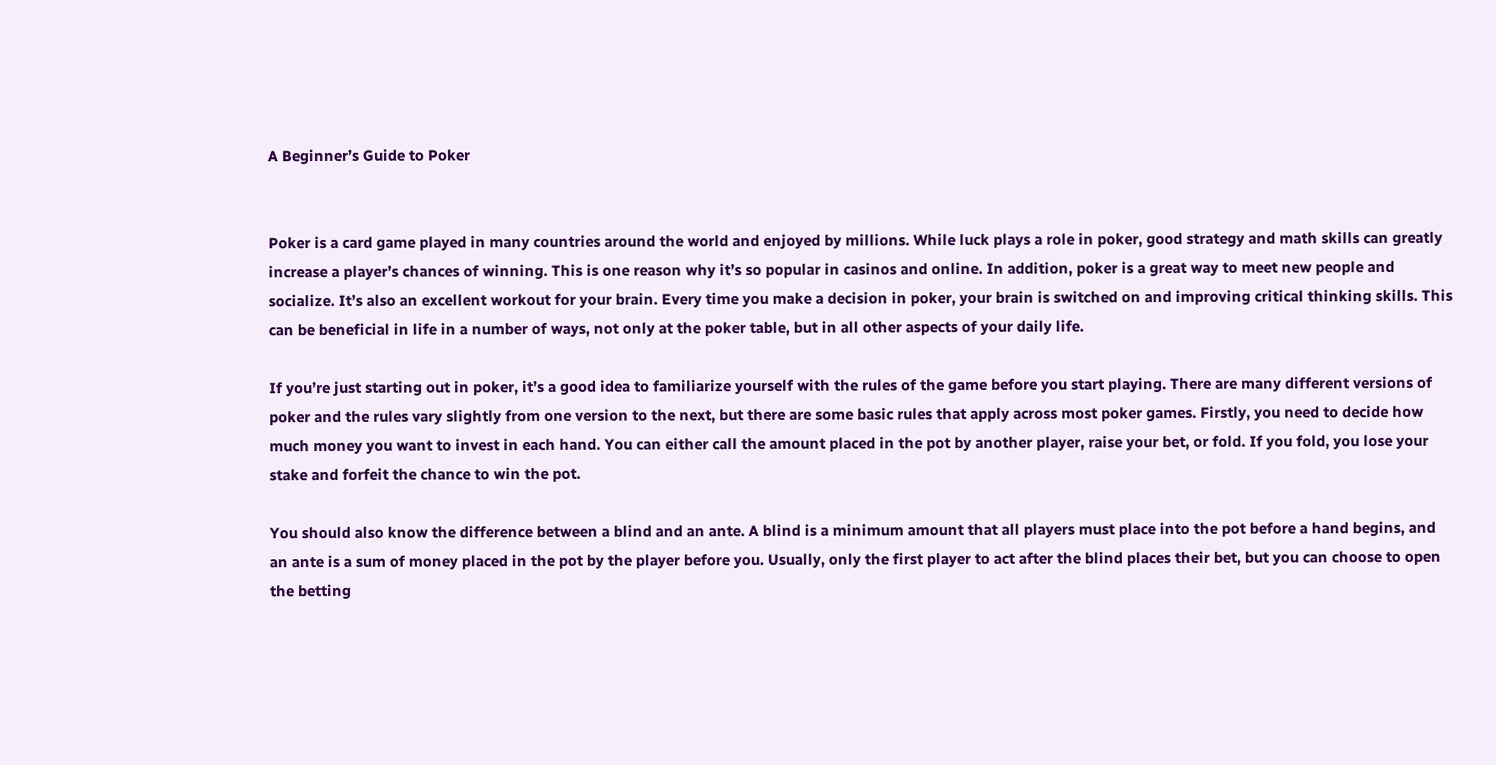A Beginner’s Guide to Poker


Poker is a card game played in many countries around the world and enjoyed by millions. While luck plays a role in poker, good strategy and math skills can greatly increase a player’s chances of winning. This is one reason why it’s so popular in casinos and online. In addition, poker is a great way to meet new people and socialize. It’s also an excellent workout for your brain. Every time you make a decision in poker, your brain is switched on and improving critical thinking skills. This can be beneficial in life in a number of ways, not only at the poker table, but in all other aspects of your daily life.

If you’re just starting out in poker, it’s a good idea to familiarize yourself with the rules of the game before you start playing. There are many different versions of poker and the rules vary slightly from one version to the next, but there are some basic rules that apply across most poker games. Firstly, you need to decide how much money you want to invest in each hand. You can either call the amount placed in the pot by another player, raise your bet, or fold. If you fold, you lose your stake and forfeit the chance to win the pot.

You should also know the difference between a blind and an ante. A blind is a minimum amount that all players must place into the pot before a hand begins, and an ante is a sum of money placed in the pot by the player before you. Usually, only the first player to act after the blind places their bet, but you can choose to open the betting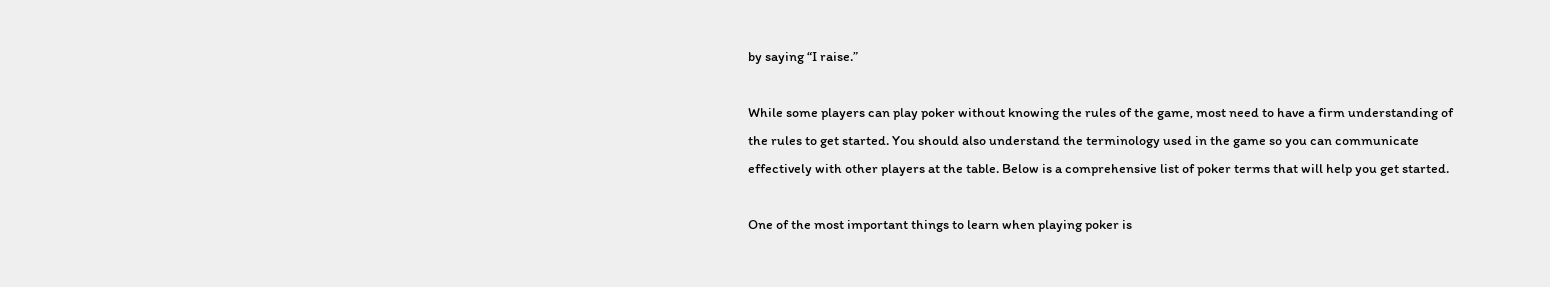by saying “I raise.”

While some players can play poker without knowing the rules of the game, most need to have a firm understanding of the rules to get started. You should also understand the terminology used in the game so you can communicate effectively with other players at the table. Below is a comprehensive list of poker terms that will help you get started.

One of the most important things to learn when playing poker is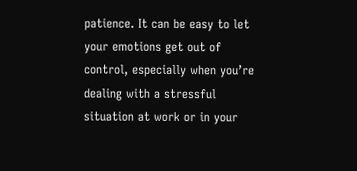patience. It can be easy to let your emotions get out of control, especially when you’re dealing with a stressful situation at work or in your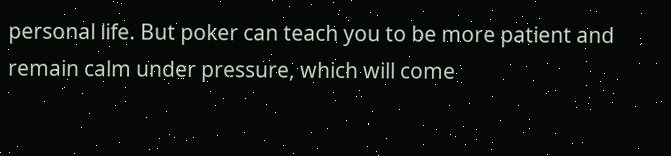personal life. But poker can teach you to be more patient and remain calm under pressure, which will come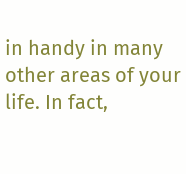in handy in many other areas of your life. In fact,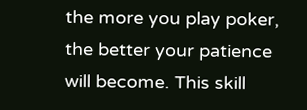the more you play poker, the better your patience will become. This skill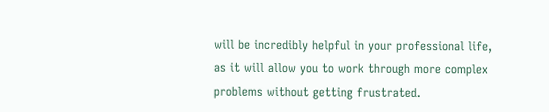will be incredibly helpful in your professional life, as it will allow you to work through more complex problems without getting frustrated.